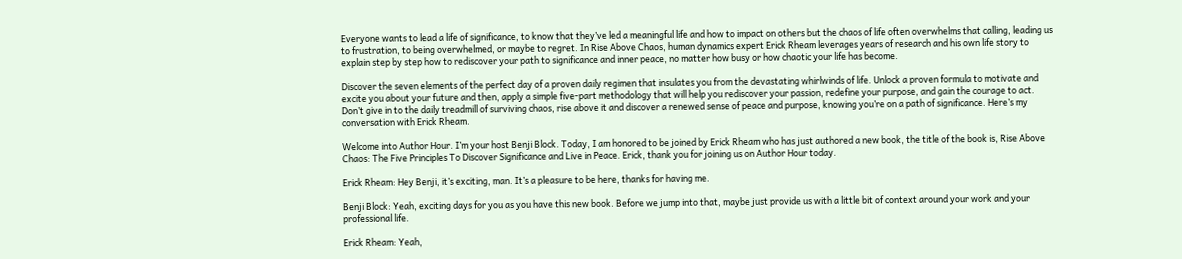Everyone wants to lead a life of significance, to know that they’ve led a meaningful life and how to impact on others but the chaos of life often overwhelms that calling, leading us to frustration, to being overwhelmed, or maybe to regret. In Rise Above Chaos, human dynamics expert Erick Rheam leverages years of research and his own life story to explain step by step how to rediscover your path to significance and inner peace, no matter how busy or how chaotic your life has become.

Discover the seven elements of the perfect day of a proven daily regimen that insulates you from the devastating whirlwinds of life. Unlock a proven formula to motivate and excite you about your future and then, apply a simple five-part methodology that will help you rediscover your passion, redefine your purpose, and gain the courage to act. Don’t give in to the daily treadmill of surviving chaos, rise above it and discover a renewed sense of peace and purpose, knowing you’re on a path of significance. Here’s my conversation with Erick Rheam.

Welcome into Author Hour. I’m your host Benji Block. Today, I am honored to be joined by Erick Rheam who has just authored a new book, the title of the book is, Rise Above Chaos: The Five Principles To Discover Significance and Live in Peace. Erick, thank you for joining us on Author Hour today.

Erick Rheam: Hey Benji, it’s exciting, man. It’s a pleasure to be here, thanks for having me.

Benji Block: Yeah, exciting days for you as you have this new book. Before we jump into that, maybe just provide us with a little bit of context around your work and your professional life.

Erick Rheam: Yeah,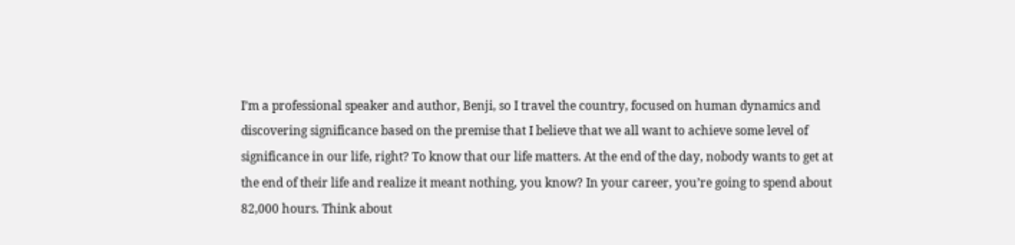I’m a professional speaker and author, Benji, so I travel the country, focused on human dynamics and discovering significance based on the premise that I believe that we all want to achieve some level of significance in our life, right? To know that our life matters. At the end of the day, nobody wants to get at the end of their life and realize it meant nothing, you know? In your career, you’re going to spend about 82,000 hours. Think about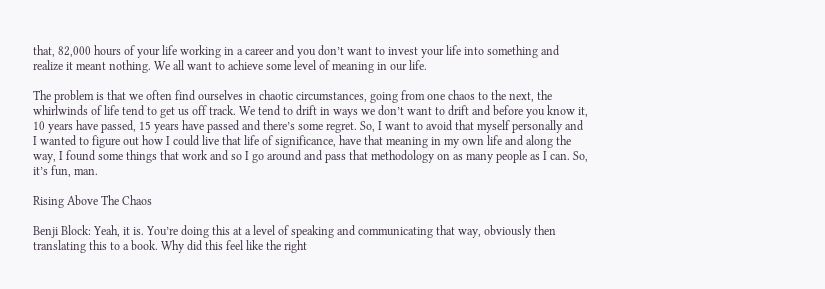that, 82,000 hours of your life working in a career and you don’t want to invest your life into something and realize it meant nothing. We all want to achieve some level of meaning in our life.

The problem is that we often find ourselves in chaotic circumstances, going from one chaos to the next, the whirlwinds of life tend to get us off track. We tend to drift in ways we don’t want to drift and before you know it, 10 years have passed, 15 years have passed and there’s some regret. So, I want to avoid that myself personally and I wanted to figure out how I could live that life of significance, have that meaning in my own life and along the way, I found some things that work and so I go around and pass that methodology on as many people as I can. So, it’s fun, man.

Rising Above The Chaos

Benji Block: Yeah, it is. You’re doing this at a level of speaking and communicating that way, obviously then translating this to a book. Why did this feel like the right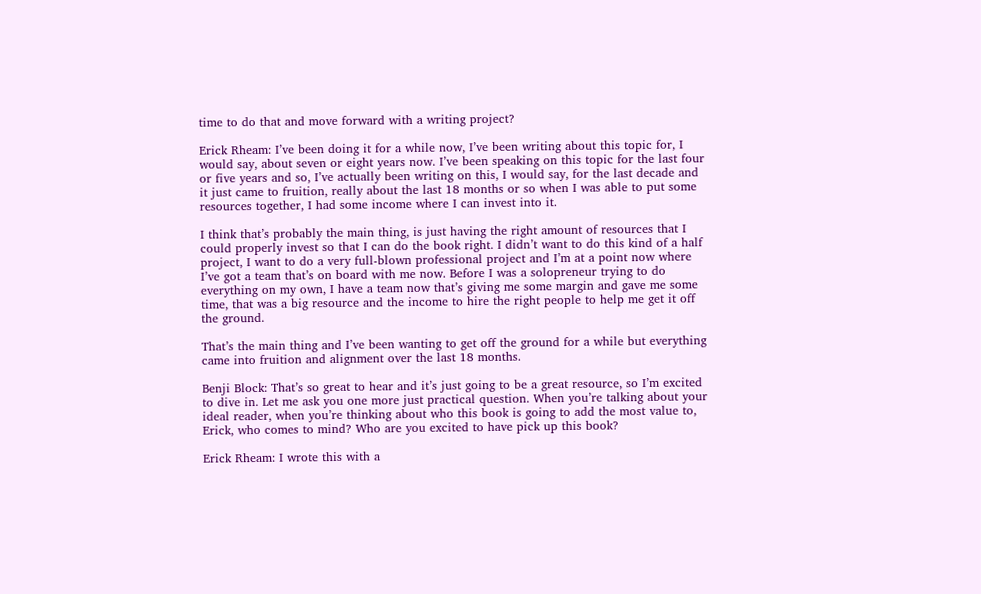time to do that and move forward with a writing project?

Erick Rheam: I’ve been doing it for a while now, I’ve been writing about this topic for, I would say, about seven or eight years now. I’ve been speaking on this topic for the last four or five years and so, I’ve actually been writing on this, I would say, for the last decade and it just came to fruition, really about the last 18 months or so when I was able to put some resources together, I had some income where I can invest into it.

I think that’s probably the main thing, is just having the right amount of resources that I could properly invest so that I can do the book right. I didn’t want to do this kind of a half project, I want to do a very full-blown professional project and I’m at a point now where I’ve got a team that’s on board with me now. Before I was a solopreneur trying to do everything on my own, I have a team now that’s giving me some margin and gave me some time, that was a big resource and the income to hire the right people to help me get it off the ground.

That’s the main thing and I’ve been wanting to get off the ground for a while but everything came into fruition and alignment over the last 18 months.

Benji Block: That’s so great to hear and it’s just going to be a great resource, so I’m excited to dive in. Let me ask you one more just practical question. When you’re talking about your ideal reader, when you’re thinking about who this book is going to add the most value to, Erick, who comes to mind? Who are you excited to have pick up this book?

Erick Rheam: I wrote this with a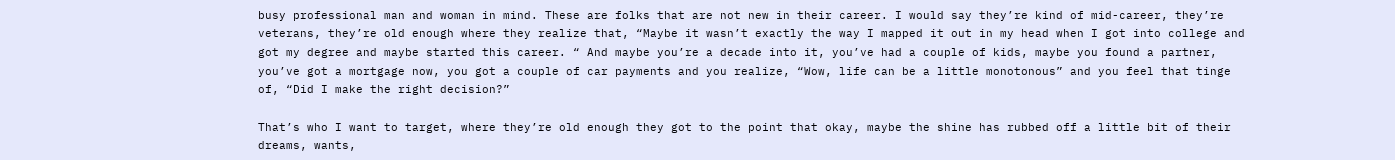busy professional man and woman in mind. These are folks that are not new in their career. I would say they’re kind of mid-career, they’re veterans, they’re old enough where they realize that, “Maybe it wasn’t exactly the way I mapped it out in my head when I got into college and got my degree and maybe started this career. “ And maybe you’re a decade into it, you’ve had a couple of kids, maybe you found a partner, you’ve got a mortgage now, you got a couple of car payments and you realize, “Wow, life can be a little monotonous” and you feel that tinge of, “Did I make the right decision?”

That’s who I want to target, where they’re old enough they got to the point that okay, maybe the shine has rubbed off a little bit of their dreams, wants,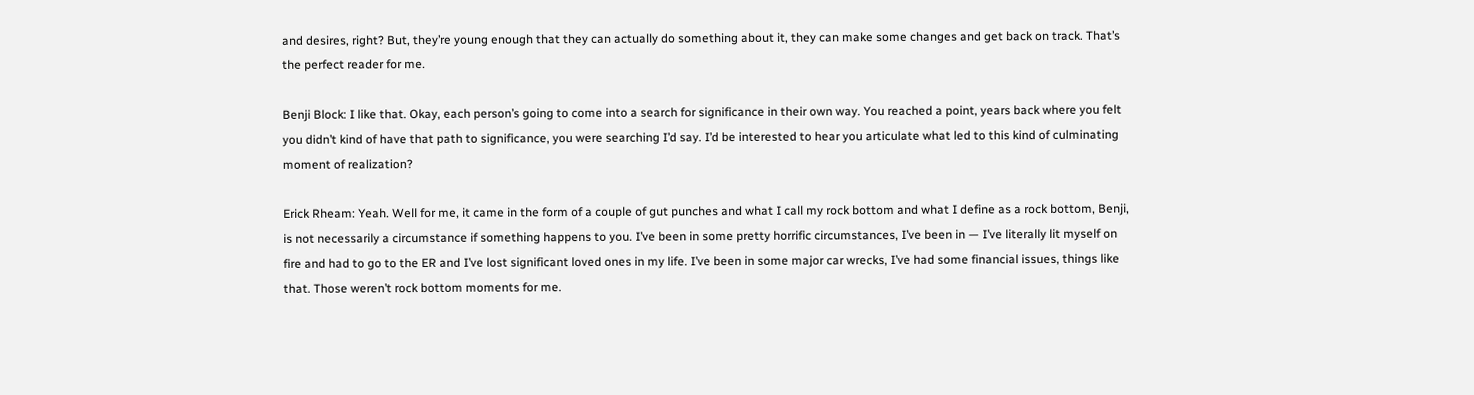and desires, right? But, they’re young enough that they can actually do something about it, they can make some changes and get back on track. That’s the perfect reader for me.

Benji Block: I like that. Okay, each person’s going to come into a search for significance in their own way. You reached a point, years back where you felt you didn’t kind of have that path to significance, you were searching I’d say. I’d be interested to hear you articulate what led to this kind of culminating moment of realization?

Erick Rheam: Yeah. Well for me, it came in the form of a couple of gut punches and what I call my rock bottom and what I define as a rock bottom, Benji, is not necessarily a circumstance if something happens to you. I’ve been in some pretty horrific circumstances, I’ve been in — I’ve literally lit myself on fire and had to go to the ER and I’ve lost significant loved ones in my life. I’ve been in some major car wrecks, I’ve had some financial issues, things like that. Those weren’t rock bottom moments for me.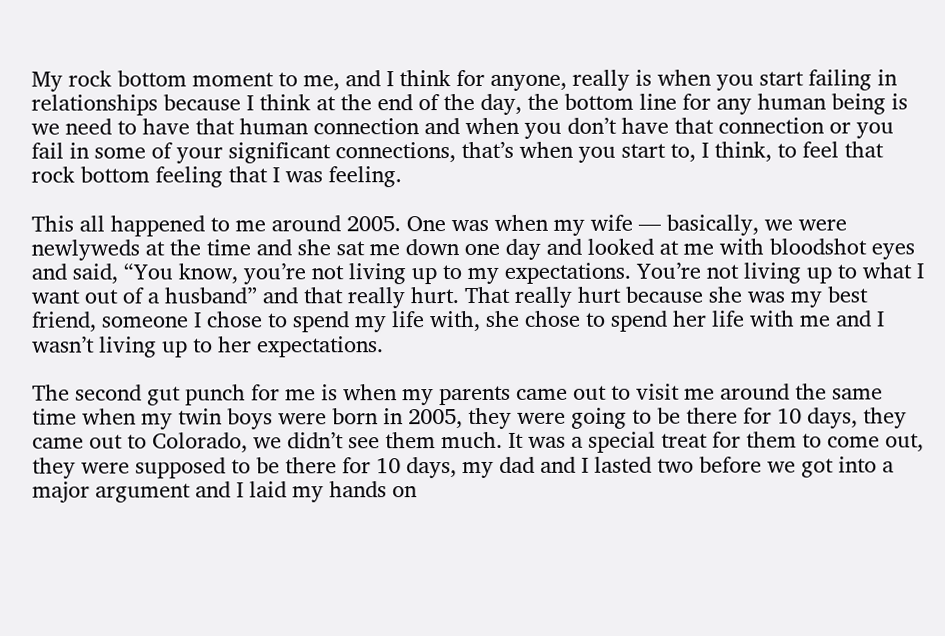My rock bottom moment to me, and I think for anyone, really is when you start failing in relationships because I think at the end of the day, the bottom line for any human being is we need to have that human connection and when you don’t have that connection or you fail in some of your significant connections, that’s when you start to, I think, to feel that rock bottom feeling that I was feeling.

This all happened to me around 2005. One was when my wife — basically, we were newlyweds at the time and she sat me down one day and looked at me with bloodshot eyes and said, “You know, you’re not living up to my expectations. You’re not living up to what I want out of a husband” and that really hurt. That really hurt because she was my best friend, someone I chose to spend my life with, she chose to spend her life with me and I wasn’t living up to her expectations.

The second gut punch for me is when my parents came out to visit me around the same time when my twin boys were born in 2005, they were going to be there for 10 days, they came out to Colorado, we didn’t see them much. It was a special treat for them to come out, they were supposed to be there for 10 days, my dad and I lasted two before we got into a major argument and I laid my hands on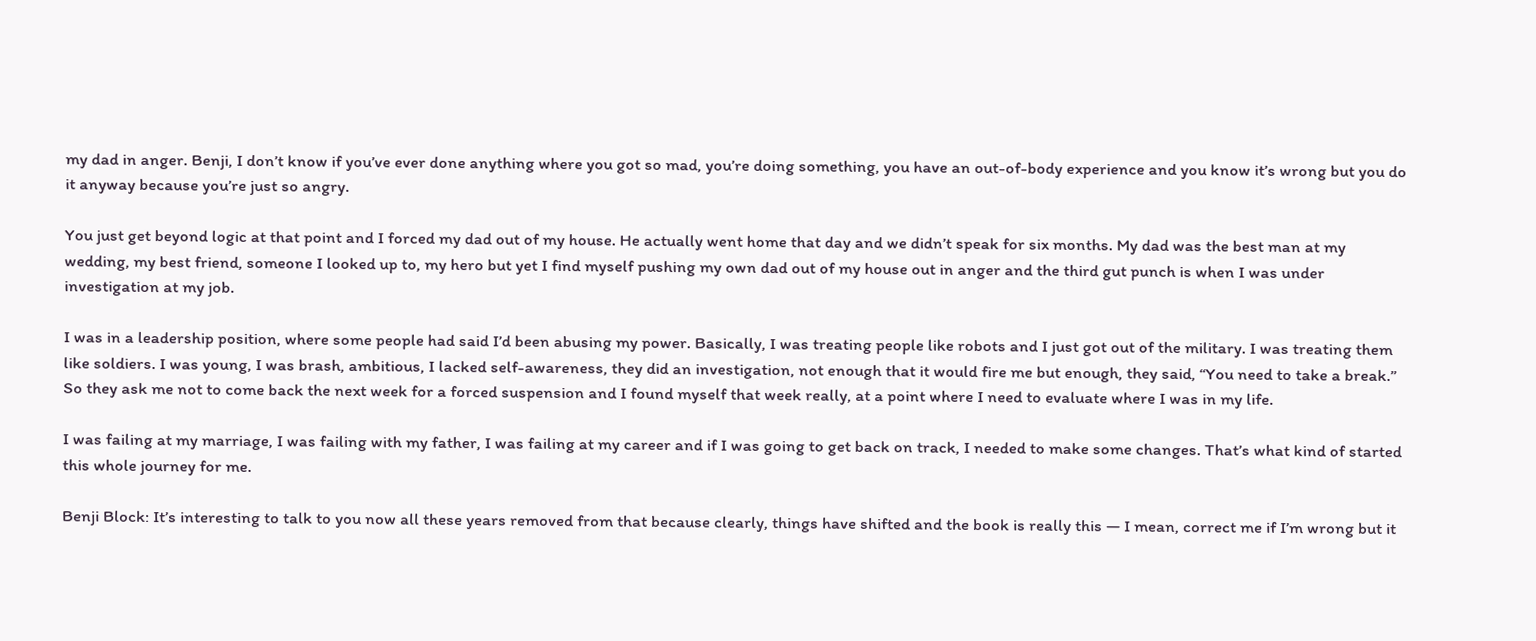my dad in anger. Benji, I don’t know if you’ve ever done anything where you got so mad, you’re doing something, you have an out-of-body experience and you know it’s wrong but you do it anyway because you’re just so angry.

You just get beyond logic at that point and I forced my dad out of my house. He actually went home that day and we didn’t speak for six months. My dad was the best man at my wedding, my best friend, someone I looked up to, my hero but yet I find myself pushing my own dad out of my house out in anger and the third gut punch is when I was under investigation at my job.

I was in a leadership position, where some people had said I’d been abusing my power. Basically, I was treating people like robots and I just got out of the military. I was treating them like soldiers. I was young, I was brash, ambitious, I lacked self-awareness, they did an investigation, not enough that it would fire me but enough, they said, “You need to take a break.” So they ask me not to come back the next week for a forced suspension and I found myself that week really, at a point where I need to evaluate where I was in my life.

I was failing at my marriage, I was failing with my father, I was failing at my career and if I was going to get back on track, I needed to make some changes. That’s what kind of started this whole journey for me.

Benji Block: It’s interesting to talk to you now all these years removed from that because clearly, things have shifted and the book is really this — I mean, correct me if I’m wrong but it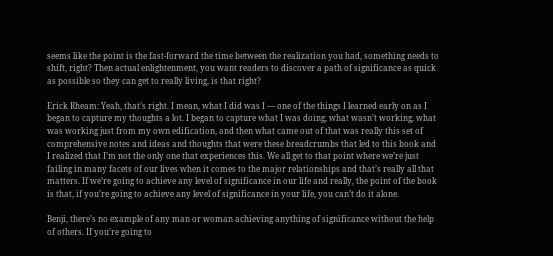seems like the point is the fast-forward the time between the realization you had, something needs to shift, right? Then actual enlightenment, you want readers to discover a path of significance as quick as possible so they can get to really living, is that right?

Erick Rheam: Yeah, that’s right. I mean, what I did was I — one of the things I learned early on as I began to capture my thoughts a lot. I began to capture what I was doing, what wasn’t working, what was working just from my own edification, and then what came out of that was really this set of comprehensive notes and ideas and thoughts that were these breadcrumbs that led to this book and I realized that I’m not the only one that experiences this. We all get to that point where we’re just failing in many facets of our lives when it comes to the major relationships and that’s really all that matters. If we’re going to achieve any level of significance in our life and really, the point of the book is that, if you’re going to achieve any level of significance in your life, you can’t do it alone.

Benji, there’s no example of any man or woman achieving anything of significance without the help of others. If you’re going to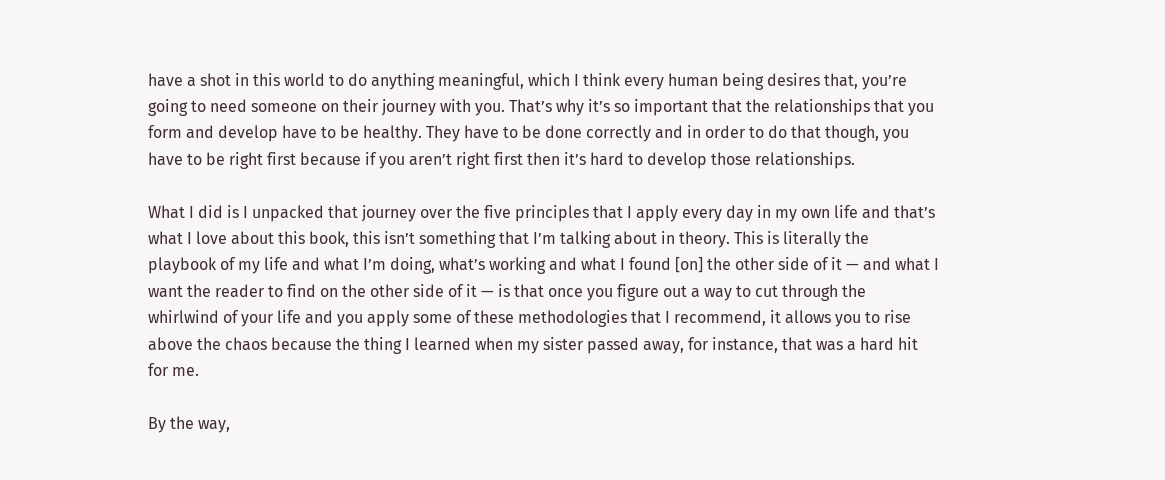have a shot in this world to do anything meaningful, which I think every human being desires that, you’re going to need someone on their journey with you. That’s why it’s so important that the relationships that you form and develop have to be healthy. They have to be done correctly and in order to do that though, you have to be right first because if you aren’t right first then it’s hard to develop those relationships.

What I did is I unpacked that journey over the five principles that I apply every day in my own life and that’s what I love about this book, this isn’t something that I’m talking about in theory. This is literally the playbook of my life and what I’m doing, what’s working and what I found [on] the other side of it — and what I want the reader to find on the other side of it — is that once you figure out a way to cut through the whirlwind of your life and you apply some of these methodologies that I recommend, it allows you to rise above the chaos because the thing I learned when my sister passed away, for instance, that was a hard hit for me.

By the way,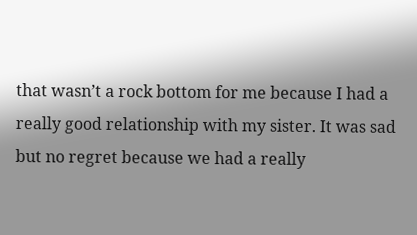that wasn’t a rock bottom for me because I had a really good relationship with my sister. It was sad but no regret because we had a really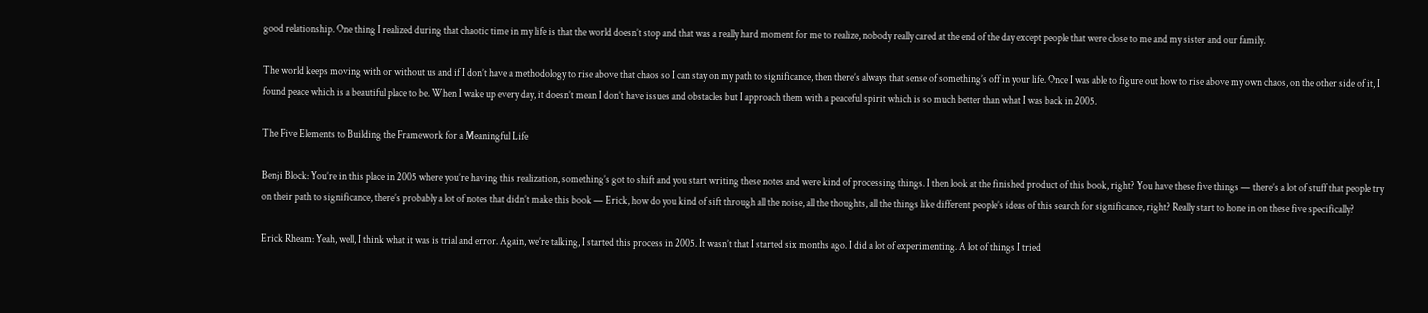good relationship. One thing I realized during that chaotic time in my life is that the world doesn’t stop and that was a really hard moment for me to realize, nobody really cared at the end of the day except people that were close to me and my sister and our family.

The world keeps moving with or without us and if I don’t have a methodology to rise above that chaos so I can stay on my path to significance, then there’s always that sense of something’s off in your life. Once I was able to figure out how to rise above my own chaos, on the other side of it, I found peace which is a beautiful place to be. When I wake up every day, it doesn’t mean I don’t have issues and obstacles but I approach them with a peaceful spirit which is so much better than what I was back in 2005.

The Five Elements to Building the Framework for a Meaningful Life

Benji Block: You’re in this place in 2005 where you’re having this realization, something’s got to shift and you start writing these notes and were kind of processing things. I then look at the finished product of this book, right? You have these five things — there’s a lot of stuff that people try on their path to significance, there’s probably a lot of notes that didn’t make this book — Erick, how do you kind of sift through all the noise, all the thoughts, all the things like different people’s ideas of this search for significance, right? Really start to hone in on these five specifically?

Erick Rheam: Yeah, well, I think what it was is trial and error. Again, we’re talking, I started this process in 2005. It wasn’t that I started six months ago. I did a lot of experimenting. A lot of things I tried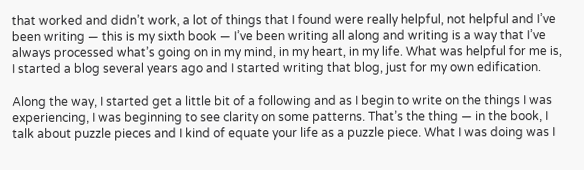that worked and didn’t work, a lot of things that I found were really helpful, not helpful and I’ve been writing — this is my sixth book — I’ve been writing all along and writing is a way that I’ve always processed what’s going on in my mind, in my heart, in my life. What was helpful for me is, I started a blog several years ago and I started writing that blog, just for my own edification.

Along the way, I started get a little bit of a following and as I begin to write on the things I was experiencing, I was beginning to see clarity on some patterns. That’s the thing — in the book, I talk about puzzle pieces and I kind of equate your life as a puzzle piece. What I was doing was I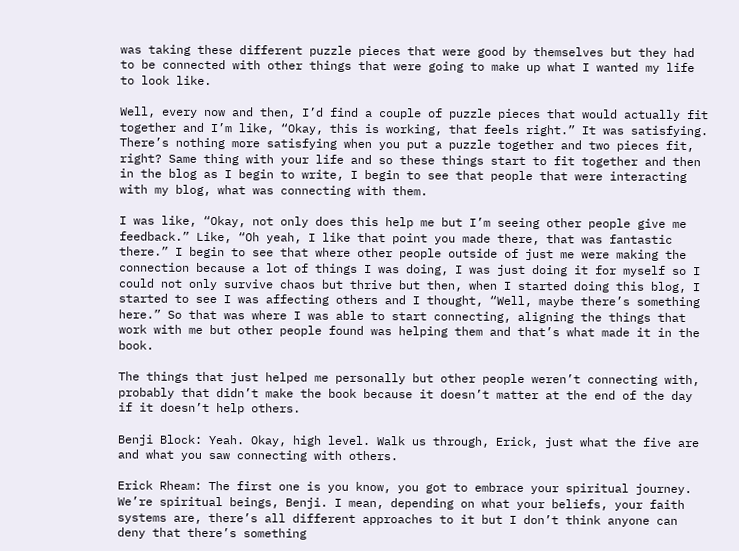was taking these different puzzle pieces that were good by themselves but they had to be connected with other things that were going to make up what I wanted my life to look like.

Well, every now and then, I’d find a couple of puzzle pieces that would actually fit together and I’m like, “Okay, this is working, that feels right.” It was satisfying. There’s nothing more satisfying when you put a puzzle together and two pieces fit, right? Same thing with your life and so these things start to fit together and then in the blog as I begin to write, I begin to see that people that were interacting with my blog, what was connecting with them.

I was like, “Okay, not only does this help me but I’m seeing other people give me feedback.” Like, “Oh yeah, I like that point you made there, that was fantastic there.” I begin to see that where other people outside of just me were making the connection because a lot of things I was doing, I was just doing it for myself so I could not only survive chaos but thrive but then, when I started doing this blog, I started to see I was affecting others and I thought, “Well, maybe there’s something here.” So that was where I was able to start connecting, aligning the things that work with me but other people found was helping them and that’s what made it in the book.

The things that just helped me personally but other people weren’t connecting with, probably that didn’t make the book because it doesn’t matter at the end of the day if it doesn’t help others.

Benji Block: Yeah. Okay, high level. Walk us through, Erick, just what the five are and what you saw connecting with others.

Erick Rheam: The first one is you know, you got to embrace your spiritual journey. We’re spiritual beings, Benji. I mean, depending on what your beliefs, your faith systems are, there’s all different approaches to it but I don’t think anyone can deny that there’s something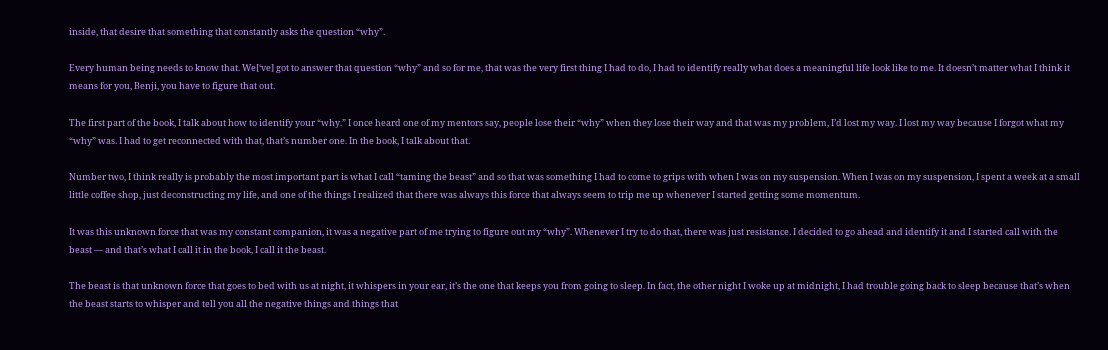inside, that desire that something that constantly asks the question “why”.

Every human being needs to know that. We[‘ve] got to answer that question “why” and so for me, that was the very first thing I had to do, I had to identify really what does a meaningful life look like to me. It doesn’t matter what I think it means for you, Benji, you have to figure that out.

The first part of the book, I talk about how to identify your “why.” I once heard one of my mentors say, people lose their “why” when they lose their way and that was my problem, I’d lost my way. I lost my way because I forgot what my “why” was. I had to get reconnected with that, that’s number one. In the book, I talk about that.

Number two, I think really is probably the most important part is what I call “taming the beast” and so that was something I had to come to grips with when I was on my suspension. When I was on my suspension, I spent a week at a small little coffee shop, just deconstructing my life, and one of the things I realized that there was always this force that always seem to trip me up whenever I started getting some momentum.

It was this unknown force that was my constant companion, it was a negative part of me trying to figure out my “why”. Whenever I try to do that, there was just resistance. I decided to go ahead and identify it and I started call with the beast — and that’s what I call it in the book, I call it the beast.

The beast is that unknown force that goes to bed with us at night, it whispers in your ear, it’s the one that keeps you from going to sleep. In fact, the other night I woke up at midnight, I had trouble going back to sleep because that’s when the beast starts to whisper and tell you all the negative things and things that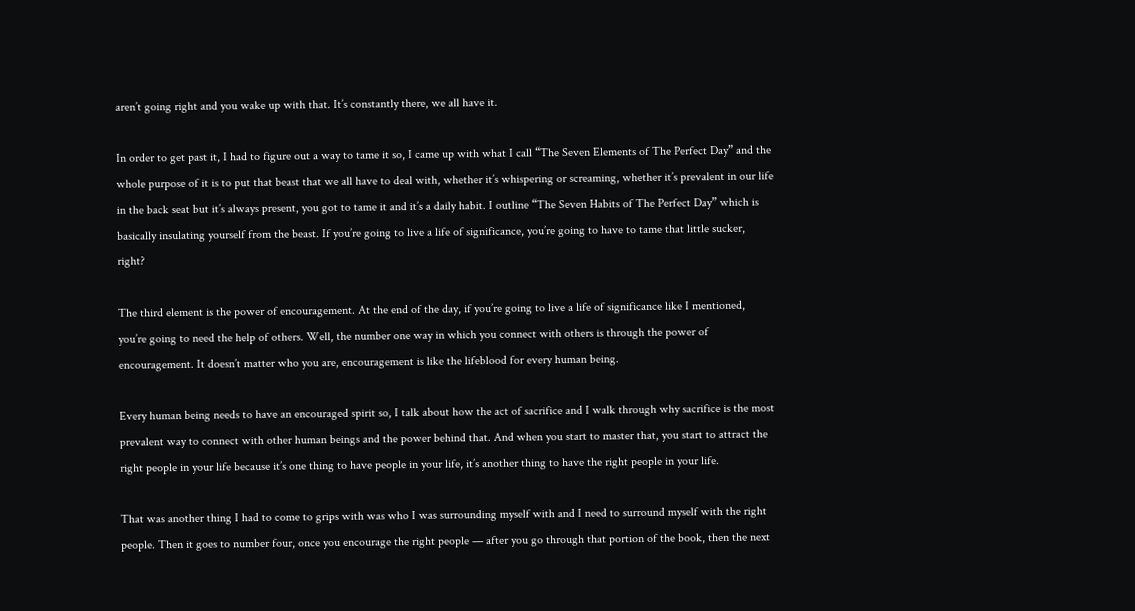aren’t going right and you wake up with that. It’s constantly there, we all have it.

In order to get past it, I had to figure out a way to tame it so, I came up with what I call “The Seven Elements of The Perfect Day” and the whole purpose of it is to put that beast that we all have to deal with, whether it’s whispering or screaming, whether it’s prevalent in our life in the back seat but it’s always present, you got to tame it and it’s a daily habit. I outline “The Seven Habits of The Perfect Day” which is basically insulating yourself from the beast. If you’re going to live a life of significance, you’re going to have to tame that little sucker, right?

The third element is the power of encouragement. At the end of the day, if you’re going to live a life of significance like I mentioned, you’re going to need the help of others. Well, the number one way in which you connect with others is through the power of encouragement. It doesn’t matter who you are, encouragement is like the lifeblood for every human being.

Every human being needs to have an encouraged spirit so, I talk about how the act of sacrifice and I walk through why sacrifice is the most prevalent way to connect with other human beings and the power behind that. And when you start to master that, you start to attract the right people in your life because it’s one thing to have people in your life, it’s another thing to have the right people in your life.

That was another thing I had to come to grips with was who I was surrounding myself with and I need to surround myself with the right people. Then it goes to number four, once you encourage the right people — after you go through that portion of the book, then the next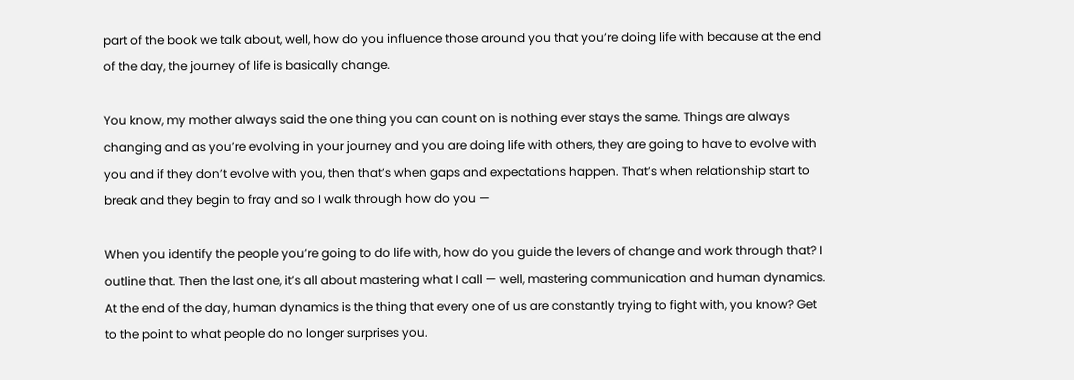part of the book we talk about, well, how do you influence those around you that you’re doing life with because at the end of the day, the journey of life is basically change.

You know, my mother always said the one thing you can count on is nothing ever stays the same. Things are always changing and as you’re evolving in your journey and you are doing life with others, they are going to have to evolve with you and if they don’t evolve with you, then that’s when gaps and expectations happen. That’s when relationship start to break and they begin to fray and so I walk through how do you —

When you identify the people you’re going to do life with, how do you guide the levers of change and work through that? I outline that. Then the last one, it’s all about mastering what I call — well, mastering communication and human dynamics. At the end of the day, human dynamics is the thing that every one of us are constantly trying to fight with, you know? Get to the point to what people do no longer surprises you.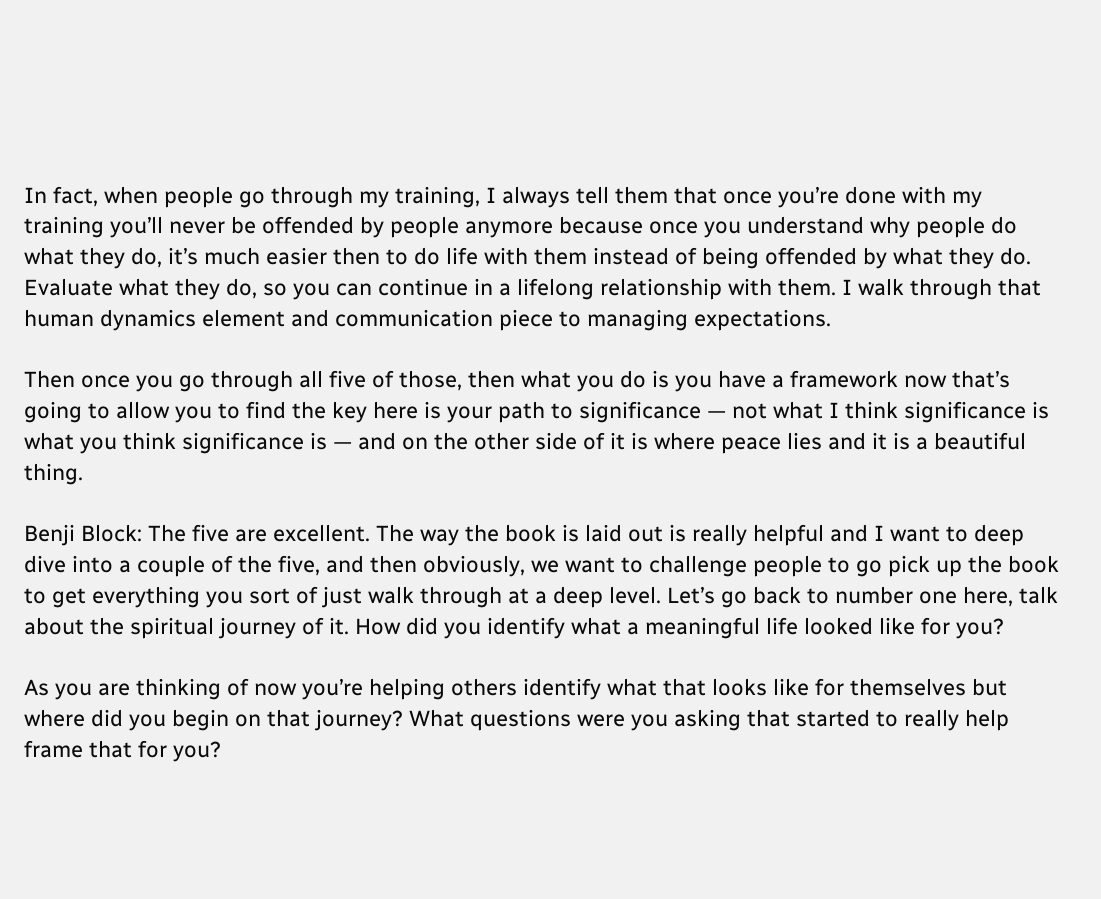In fact, when people go through my training, I always tell them that once you’re done with my training you’ll never be offended by people anymore because once you understand why people do what they do, it’s much easier then to do life with them instead of being offended by what they do. Evaluate what they do, so you can continue in a lifelong relationship with them. I walk through that human dynamics element and communication piece to managing expectations.

Then once you go through all five of those, then what you do is you have a framework now that’s going to allow you to find the key here is your path to significance — not what I think significance is what you think significance is — and on the other side of it is where peace lies and it is a beautiful thing.

Benji Block: The five are excellent. The way the book is laid out is really helpful and I want to deep dive into a couple of the five, and then obviously, we want to challenge people to go pick up the book to get everything you sort of just walk through at a deep level. Let’s go back to number one here, talk about the spiritual journey of it. How did you identify what a meaningful life looked like for you?

As you are thinking of now you’re helping others identify what that looks like for themselves but where did you begin on that journey? What questions were you asking that started to really help frame that for you?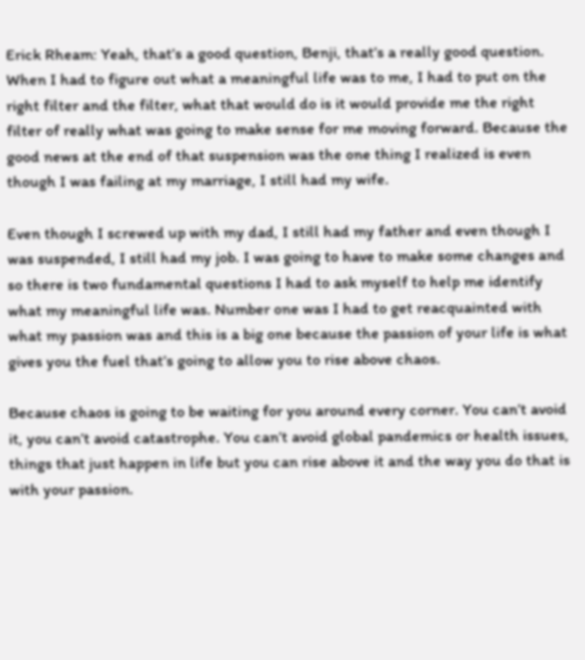Erick Rheam: Yeah, that’s a good question, Benji, that’s a really good question. When I had to figure out what a meaningful life was to me, I had to put on the right filter and the filter, what that would do is it would provide me the right filter of really what was going to make sense for me moving forward. Because the good news at the end of that suspension was the one thing I realized is even though I was failing at my marriage, I still had my wife.

Even though I screwed up with my dad, I still had my father and even though I was suspended, I still had my job. I was going to have to make some changes and so there is two fundamental questions I had to ask myself to help me identify what my meaningful life was. Number one was I had to get reacquainted with what my passion was and this is a big one because the passion of your life is what gives you the fuel that’s going to allow you to rise above chaos.

Because chaos is going to be waiting for you around every corner. You can’t avoid it, you can’t avoid catastrophe. You can’t avoid global pandemics or health issues, things that just happen in life but you can rise above it and the way you do that is with your passion.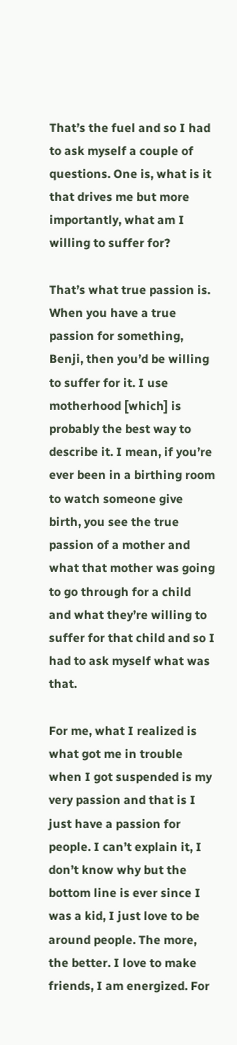That’s the fuel and so I had to ask myself a couple of questions. One is, what is it that drives me but more importantly, what am I willing to suffer for?

That’s what true passion is. When you have a true passion for something, Benji, then you’d be willing to suffer for it. I use motherhood [which] is probably the best way to describe it. I mean, if you’re ever been in a birthing room to watch someone give birth, you see the true passion of a mother and what that mother was going to go through for a child and what they’re willing to suffer for that child and so I had to ask myself what was that.

For me, what I realized is what got me in trouble when I got suspended is my very passion and that is I just have a passion for people. I can’t explain it, I don’t know why but the bottom line is ever since I was a kid, I just love to be around people. The more, the better. I love to make friends, I am energized. For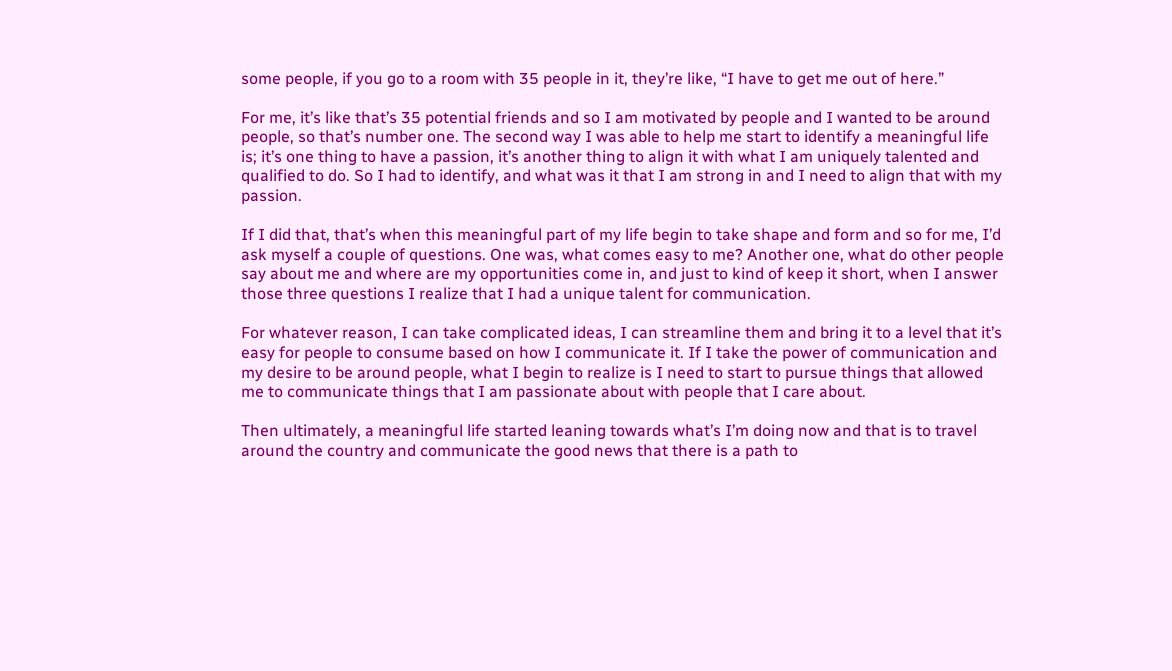some people, if you go to a room with 35 people in it, they’re like, “I have to get me out of here.”

For me, it’s like that’s 35 potential friends and so I am motivated by people and I wanted to be around people, so that’s number one. The second way I was able to help me start to identify a meaningful life is; it’s one thing to have a passion, it’s another thing to align it with what I am uniquely talented and qualified to do. So I had to identify, and what was it that I am strong in and I need to align that with my passion.

If I did that, that’s when this meaningful part of my life begin to take shape and form and so for me, I’d ask myself a couple of questions. One was, what comes easy to me? Another one, what do other people say about me and where are my opportunities come in, and just to kind of keep it short, when I answer those three questions I realize that I had a unique talent for communication.

For whatever reason, I can take complicated ideas, I can streamline them and bring it to a level that it’s easy for people to consume based on how I communicate it. If I take the power of communication and my desire to be around people, what I begin to realize is I need to start to pursue things that allowed me to communicate things that I am passionate about with people that I care about.

Then ultimately, a meaningful life started leaning towards what’s I’m doing now and that is to travel around the country and communicate the good news that there is a path to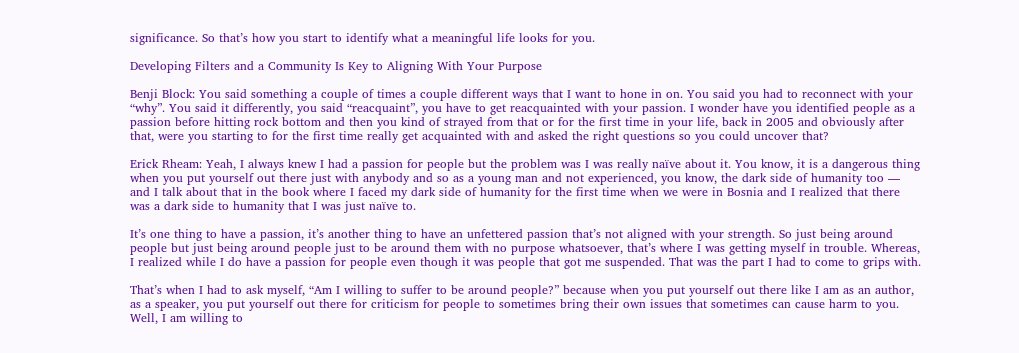significance. So that’s how you start to identify what a meaningful life looks for you.

Developing Filters and a Community Is Key to Aligning With Your Purpose

Benji Block: You said something a couple of times a couple different ways that I want to hone in on. You said you had to reconnect with your “why”. You said it differently, you said “reacquaint”, you have to get reacquainted with your passion. I wonder have you identified people as a passion before hitting rock bottom and then you kind of strayed from that or for the first time in your life, back in 2005 and obviously after that, were you starting to for the first time really get acquainted with and asked the right questions so you could uncover that?

Erick Rheam: Yeah, I always knew I had a passion for people but the problem was I was really naïve about it. You know, it is a dangerous thing when you put yourself out there just with anybody and so as a young man and not experienced, you know, the dark side of humanity too — and I talk about that in the book where I faced my dark side of humanity for the first time when we were in Bosnia and I realized that there was a dark side to humanity that I was just naïve to.

It’s one thing to have a passion, it’s another thing to have an unfettered passion that’s not aligned with your strength. So just being around people but just being around people just to be around them with no purpose whatsoever, that’s where I was getting myself in trouble. Whereas, I realized while I do have a passion for people even though it was people that got me suspended. That was the part I had to come to grips with.

That’s when I had to ask myself, “Am I willing to suffer to be around people?” because when you put yourself out there like I am as an author, as a speaker, you put yourself out there for criticism for people to sometimes bring their own issues that sometimes can cause harm to you. Well, I am willing to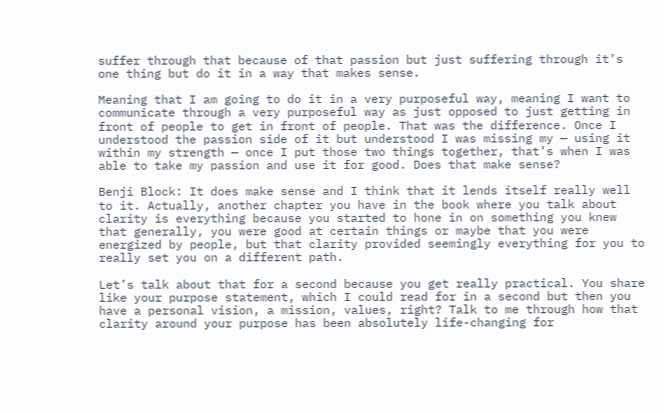suffer through that because of that passion but just suffering through it’s one thing but do it in a way that makes sense.

Meaning that I am going to do it in a very purposeful way, meaning I want to communicate through a very purposeful way as just opposed to just getting in front of people to get in front of people. That was the difference. Once I understood the passion side of it but understood I was missing my — using it within my strength — once I put those two things together, that’s when I was able to take my passion and use it for good. Does that make sense?

Benji Block: It does make sense and I think that it lends itself really well to it. Actually, another chapter you have in the book where you talk about clarity is everything because you started to hone in on something you knew that generally, you were good at certain things or maybe that you were energized by people, but that clarity provided seemingly everything for you to really set you on a different path.

Let’s talk about that for a second because you get really practical. You share like your purpose statement, which I could read for in a second but then you have a personal vision, a mission, values, right? Talk to me through how that clarity around your purpose has been absolutely life-changing for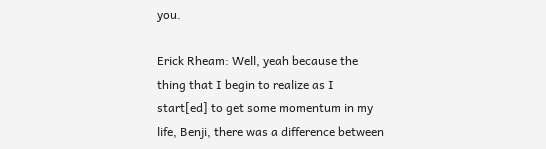you.

Erick Rheam: Well, yeah because the thing that I begin to realize as I start[ed] to get some momentum in my life, Benji, there was a difference between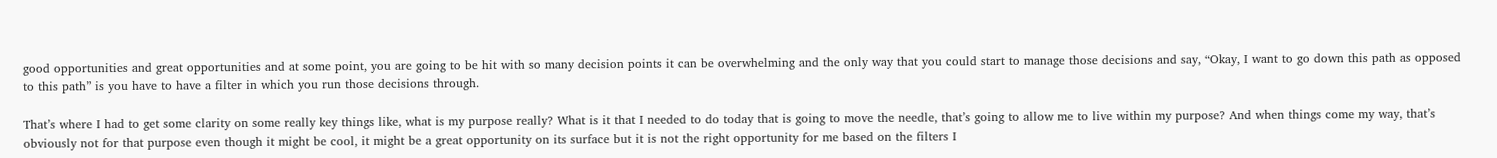good opportunities and great opportunities and at some point, you are going to be hit with so many decision points it can be overwhelming and the only way that you could start to manage those decisions and say, “Okay, I want to go down this path as opposed to this path” is you have to have a filter in which you run those decisions through.

That’s where I had to get some clarity on some really key things like, what is my purpose really? What is it that I needed to do today that is going to move the needle, that’s going to allow me to live within my purpose? And when things come my way, that’s obviously not for that purpose even though it might be cool, it might be a great opportunity on its surface but it is not the right opportunity for me based on the filters I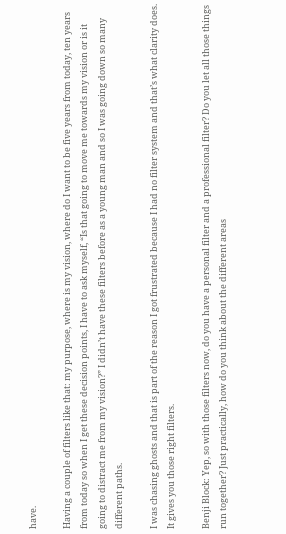have.

Having a couple of filters like that: my purpose, where is my vision, where do I want to be five years from today, ten years from today so when I get these decision points, I have to ask myself, “Is that going to move me towards my vision or is it going to distract me from my vision?” I didn’t have these filters before as a young man and so I was going down so many different paths.

I was chasing ghosts and that is part of the reason I got frustrated because I had no filter system and that’s what clarity does. It gives you those right filters.

Benji Block: Yep, so with those filters now, do you have a personal filter and a professional filter? Do you let all those things run together? Just practically, how do you think about the different areas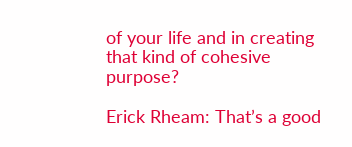of your life and in creating that kind of cohesive purpose?

Erick Rheam: That’s a good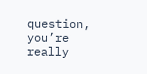question, you’re really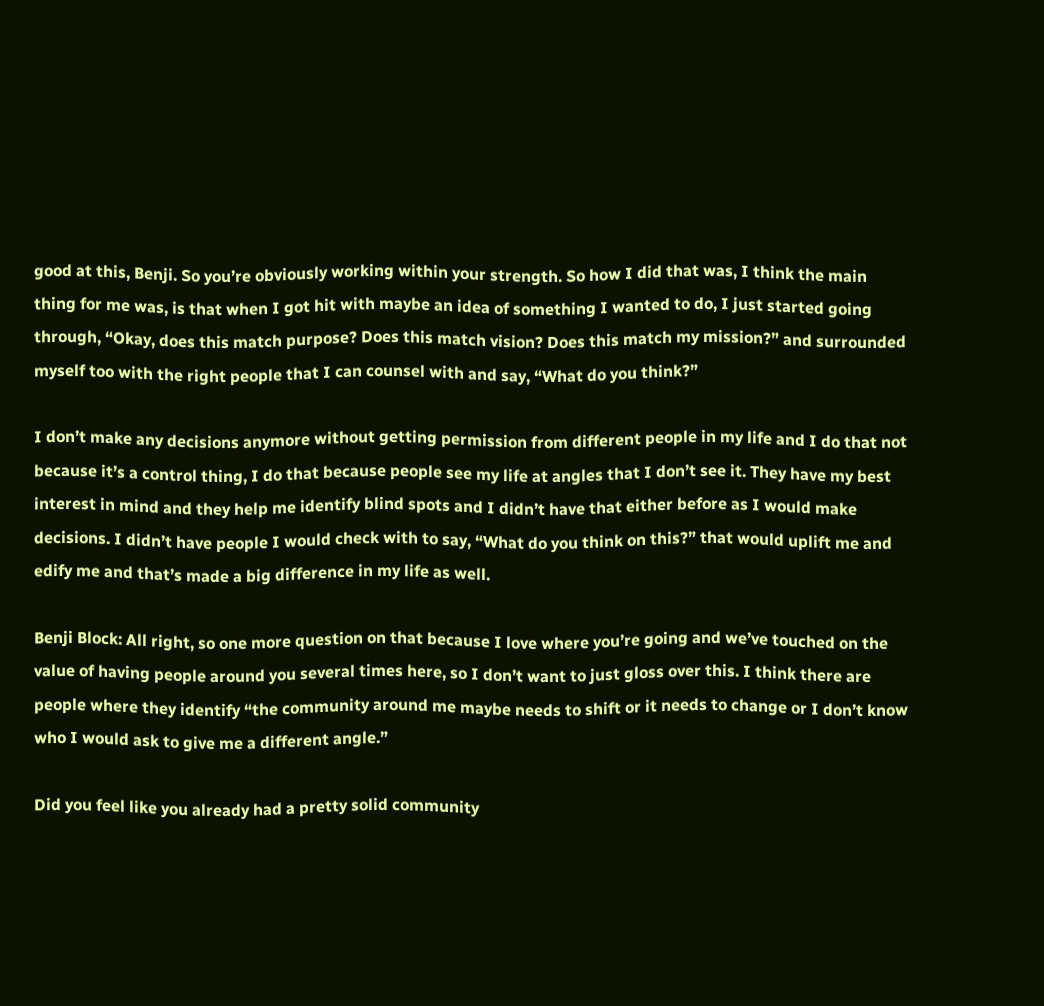good at this, Benji. So you’re obviously working within your strength. So how I did that was, I think the main thing for me was, is that when I got hit with maybe an idea of something I wanted to do, I just started going through, “Okay, does this match purpose? Does this match vision? Does this match my mission?” and surrounded myself too with the right people that I can counsel with and say, “What do you think?”

I don’t make any decisions anymore without getting permission from different people in my life and I do that not because it’s a control thing, I do that because people see my life at angles that I don’t see it. They have my best interest in mind and they help me identify blind spots and I didn’t have that either before as I would make decisions. I didn’t have people I would check with to say, “What do you think on this?” that would uplift me and edify me and that’s made a big difference in my life as well.

Benji Block: All right, so one more question on that because I love where you’re going and we’ve touched on the value of having people around you several times here, so I don’t want to just gloss over this. I think there are people where they identify “the community around me maybe needs to shift or it needs to change or I don’t know who I would ask to give me a different angle.”

Did you feel like you already had a pretty solid community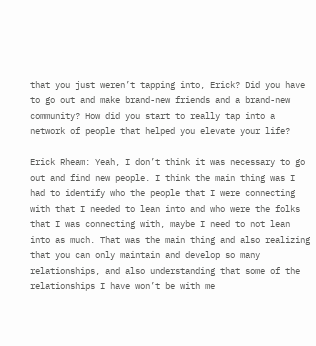that you just weren’t tapping into, Erick? Did you have to go out and make brand-new friends and a brand-new community? How did you start to really tap into a network of people that helped you elevate your life?

Erick Rheam: Yeah, I don’t think it was necessary to go out and find new people. I think the main thing was I had to identify who the people that I were connecting with that I needed to lean into and who were the folks that I was connecting with, maybe I need to not lean into as much. That was the main thing and also realizing that you can only maintain and develop so many relationships, and also understanding that some of the relationships I have won’t be with me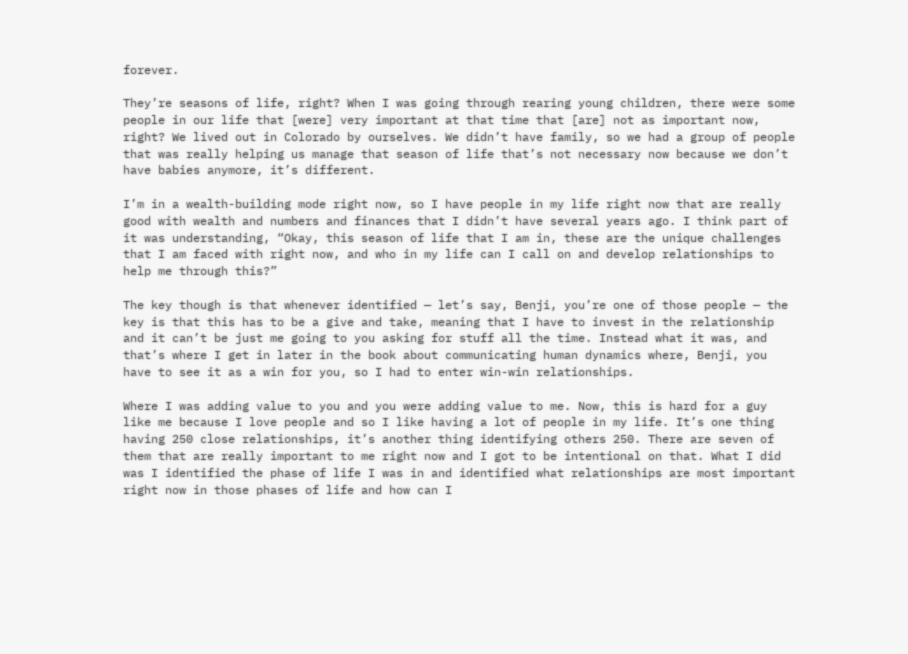forever.

They’re seasons of life, right? When I was going through rearing young children, there were some people in our life that [were] very important at that time that [are] not as important now, right? We lived out in Colorado by ourselves. We didn’t have family, so we had a group of people that was really helping us manage that season of life that’s not necessary now because we don’t have babies anymore, it’s different.

I’m in a wealth-building mode right now, so I have people in my life right now that are really good with wealth and numbers and finances that I didn’t have several years ago. I think part of it was understanding, “Okay, this season of life that I am in, these are the unique challenges that I am faced with right now, and who in my life can I call on and develop relationships to help me through this?”

The key though is that whenever identified — let’s say, Benji, you’re one of those people — the key is that this has to be a give and take, meaning that I have to invest in the relationship and it can’t be just me going to you asking for stuff all the time. Instead what it was, and that’s where I get in later in the book about communicating human dynamics where, Benji, you have to see it as a win for you, so I had to enter win-win relationships.

Where I was adding value to you and you were adding value to me. Now, this is hard for a guy like me because I love people and so I like having a lot of people in my life. It’s one thing having 250 close relationships, it’s another thing identifying others 250. There are seven of them that are really important to me right now and I got to be intentional on that. What I did was I identified the phase of life I was in and identified what relationships are most important right now in those phases of life and how can I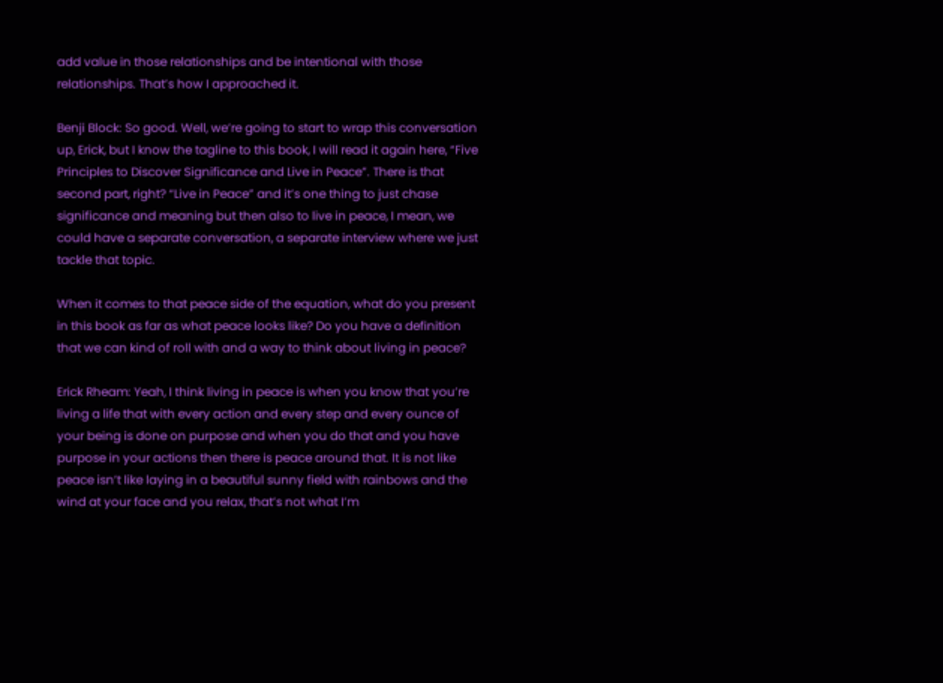add value in those relationships and be intentional with those relationships. That’s how I approached it.

Benji Block: So good. Well, we’re going to start to wrap this conversation up, Erick, but I know the tagline to this book, I will read it again here, “Five Principles to Discover Significance and Live in Peace”. There is that second part, right? “Live in Peace” and it’s one thing to just chase significance and meaning but then also to live in peace, I mean, we could have a separate conversation, a separate interview where we just tackle that topic.

When it comes to that peace side of the equation, what do you present in this book as far as what peace looks like? Do you have a definition that we can kind of roll with and a way to think about living in peace?

Erick Rheam: Yeah, I think living in peace is when you know that you’re living a life that with every action and every step and every ounce of your being is done on purpose and when you do that and you have purpose in your actions then there is peace around that. It is not like peace isn’t like laying in a beautiful sunny field with rainbows and the wind at your face and you relax, that’s not what I’m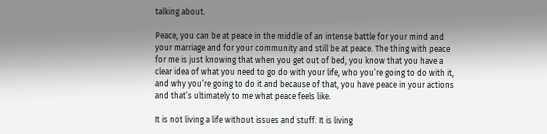talking about.

Peace, you can be at peace in the middle of an intense battle for your mind and your marriage and for your community and still be at peace. The thing with peace for me is just knowing that when you get out of bed, you know that you have a clear idea of what you need to go do with your life, who you’re going to do with it, and why you’re going to do it and because of that, you have peace in your actions and that’s ultimately to me what peace feels like.

It is not living a life without issues and stuff. It is living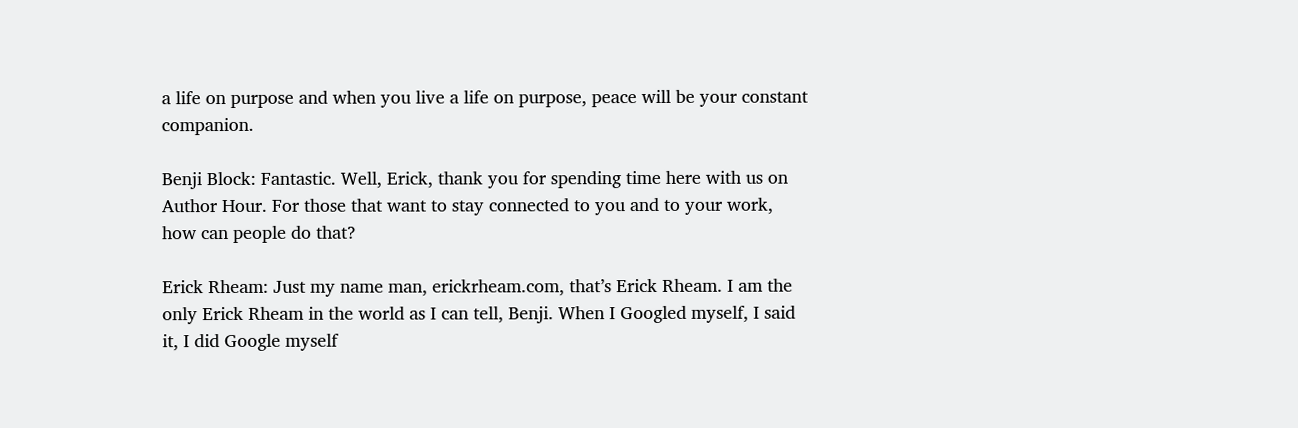a life on purpose and when you live a life on purpose, peace will be your constant companion.

Benji Block: Fantastic. Well, Erick, thank you for spending time here with us on Author Hour. For those that want to stay connected to you and to your work, how can people do that?

Erick Rheam: Just my name man, erickrheam.com, that’s Erick Rheam. I am the only Erick Rheam in the world as I can tell, Benji. When I Googled myself, I said it, I did Google myself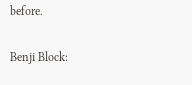before.

Benji Block: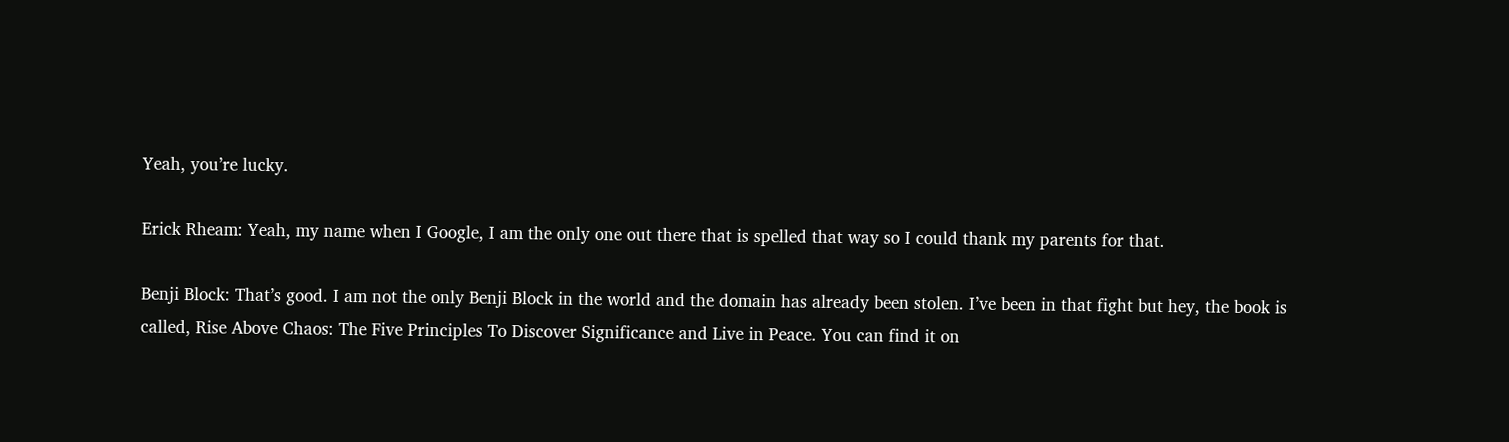Yeah, you’re lucky.

Erick Rheam: Yeah, my name when I Google, I am the only one out there that is spelled that way so I could thank my parents for that.

Benji Block: That’s good. I am not the only Benji Block in the world and the domain has already been stolen. I’ve been in that fight but hey, the book is called, Rise Above Chaos: The Five Principles To Discover Significance and Live in Peace. You can find it on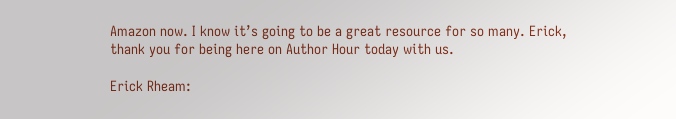Amazon now. I know it’s going to be a great resource for so many. Erick, thank you for being here on Author Hour today with us.

Erick Rheam: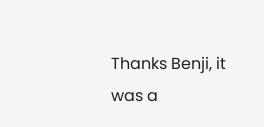Thanks Benji, it was a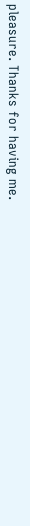pleasure. Thanks for having me.